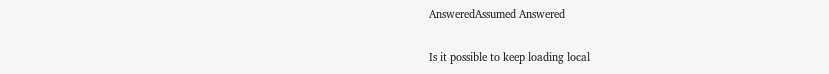AnsweredAssumed Answered

Is it possible to keep loading local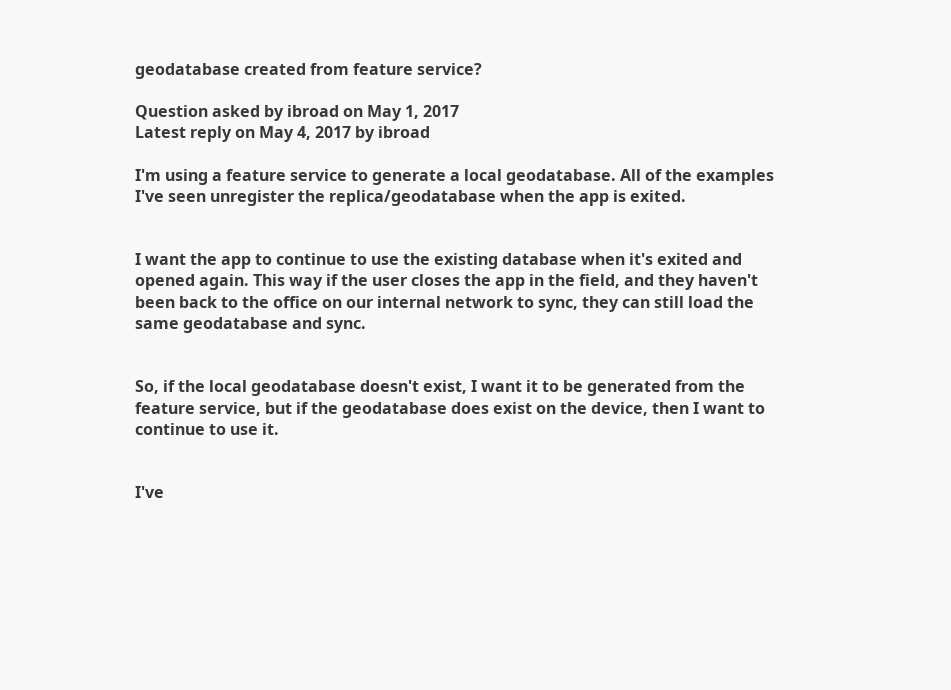geodatabase created from feature service?

Question asked by ibroad on May 1, 2017
Latest reply on May 4, 2017 by ibroad

I'm using a feature service to generate a local geodatabase. All of the examples I've seen unregister the replica/geodatabase when the app is exited.


I want the app to continue to use the existing database when it's exited and opened again. This way if the user closes the app in the field, and they haven't been back to the office on our internal network to sync, they can still load the same geodatabase and sync.


So, if the local geodatabase doesn't exist, I want it to be generated from the feature service, but if the geodatabase does exist on the device, then I want to continue to use it.


I've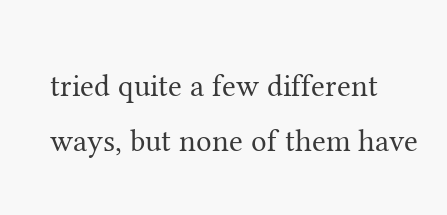tried quite a few different ways, but none of them have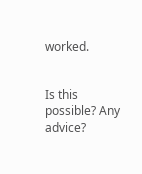worked.


Is this possible? Any advice?